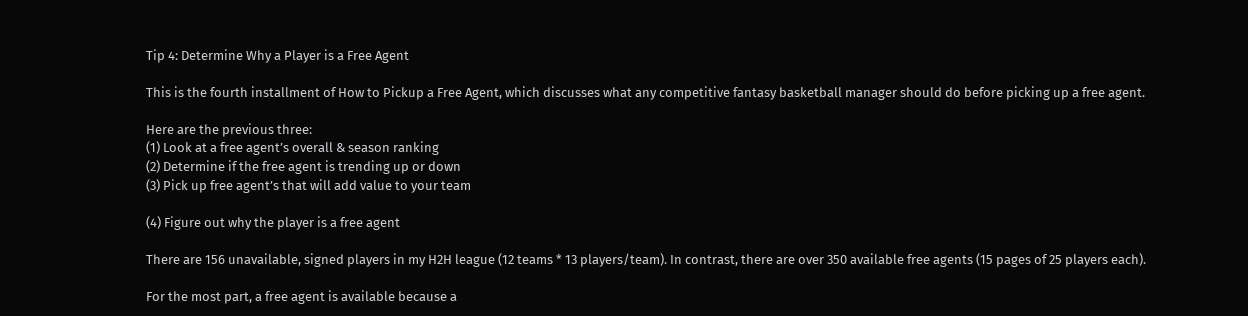Tip 4: Determine Why a Player is a Free Agent

This is the fourth installment of How to Pickup a Free Agent, which discusses what any competitive fantasy basketball manager should do before picking up a free agent.

Here are the previous three:
(1) Look at a free agent’s overall & season ranking
(2) Determine if the free agent is trending up or down
(3) Pick up free agent’s that will add value to your team

(4) Figure out why the player is a free agent

There are 156 unavailable, signed players in my H2H league (12 teams * 13 players/team). In contrast, there are over 350 available free agents (15 pages of 25 players each).

For the most part, a free agent is available because a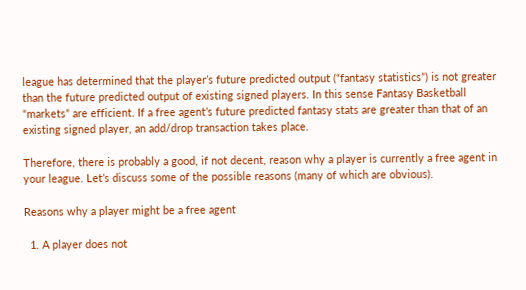league has determined that the player’s future predicted output (“fantasy statistics”) is not greater than the future predicted output of existing signed players. In this sense Fantasy Basketball “markets” are efficient. If a free agent’s future predicted fantasy stats are greater than that of an existing signed player, an add/drop transaction takes place.

Therefore, there is probably a good, if not decent, reason why a player is currently a free agent in your league. Let’s discuss some of the possible reasons (many of which are obvious).

Reasons why a player might be a free agent

  1. A player does not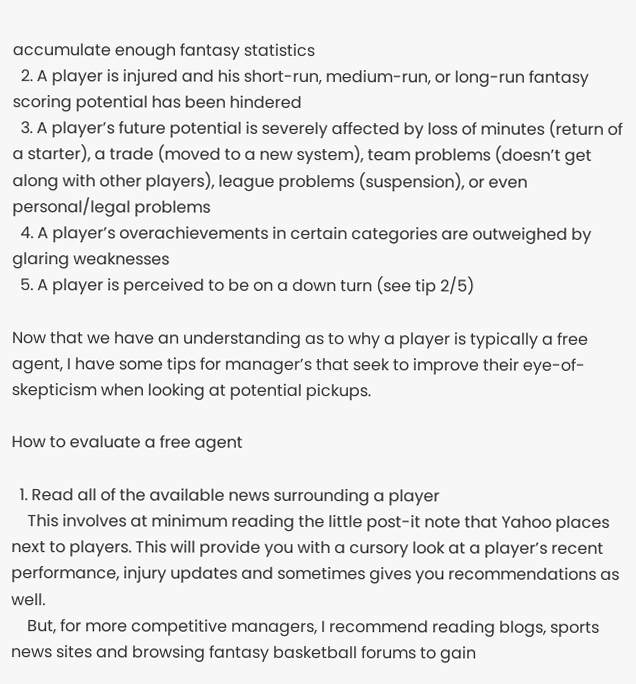accumulate enough fantasy statistics
  2. A player is injured and his short-run, medium-run, or long-run fantasy scoring potential has been hindered
  3. A player’s future potential is severely affected by loss of minutes (return of a starter), a trade (moved to a new system), team problems (doesn’t get along with other players), league problems (suspension), or even personal/legal problems
  4. A player’s overachievements in certain categories are outweighed by glaring weaknesses
  5. A player is perceived to be on a down turn (see tip 2/5)

Now that we have an understanding as to why a player is typically a free agent, I have some tips for manager’s that seek to improve their eye-of-skepticism when looking at potential pickups.

How to evaluate a free agent

  1. Read all of the available news surrounding a player
    This involves at minimum reading the little post-it note that Yahoo places next to players. This will provide you with a cursory look at a player’s recent performance, injury updates and sometimes gives you recommendations as well.
    But, for more competitive managers, I recommend reading blogs, sports news sites and browsing fantasy basketball forums to gain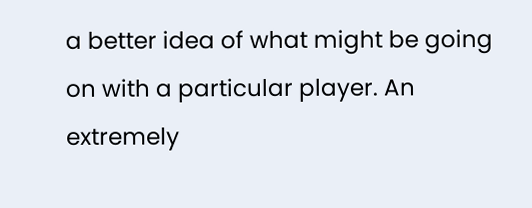a better idea of what might be going on with a particular player. An extremely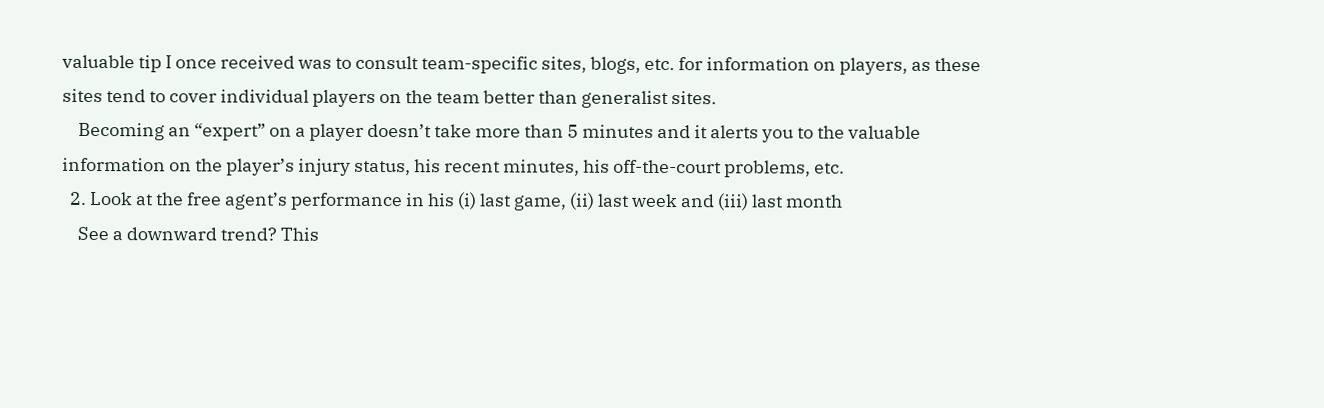valuable tip I once received was to consult team-specific sites, blogs, etc. for information on players, as these sites tend to cover individual players on the team better than generalist sites.
    Becoming an “expert” on a player doesn’t take more than 5 minutes and it alerts you to the valuable information on the player’s injury status, his recent minutes, his off-the-court problems, etc.
  2. Look at the free agent’s performance in his (i) last game, (ii) last week and (iii) last month
    See a downward trend? This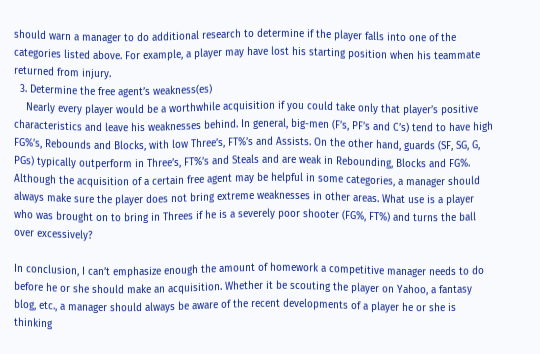should warn a manager to do additional research to determine if the player falls into one of the categories listed above. For example, a player may have lost his starting position when his teammate returned from injury.
  3. Determine the free agent’s weakness(es)
    Nearly every player would be a worthwhile acquisition if you could take only that player’s positive characteristics and leave his weaknesses behind. In general, big-men (F’s, PF’s and C’s) tend to have high FG%’s, Rebounds and Blocks, with low Three’s, FT%’s and Assists. On the other hand, guards (SF, SG, G, PGs) typically outperform in Three’s, FT%’s and Steals and are weak in Rebounding, Blocks and FG%. Although the acquisition of a certain free agent may be helpful in some categories, a manager should always make sure the player does not bring extreme weaknesses in other areas. What use is a player who was brought on to bring in Threes if he is a severely poor shooter (FG%, FT%) and turns the ball over excessively?

In conclusion, I can’t emphasize enough the amount of homework a competitive manager needs to do before he or she should make an acquisition. Whether it be scouting the player on Yahoo, a fantasy blog, etc., a manager should always be aware of the recent developments of a player he or she is thinking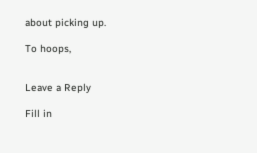about picking up.

To hoops,


Leave a Reply

Fill in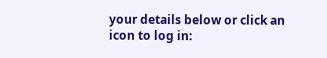your details below or click an icon to log in: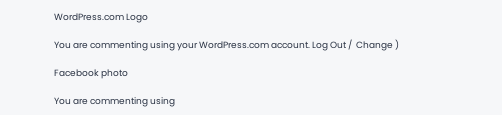WordPress.com Logo

You are commenting using your WordPress.com account. Log Out /  Change )

Facebook photo

You are commenting using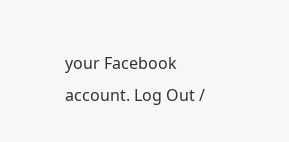your Facebook account. Log Out /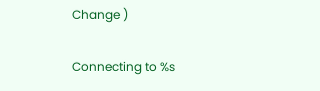Change )

Connecting to %s